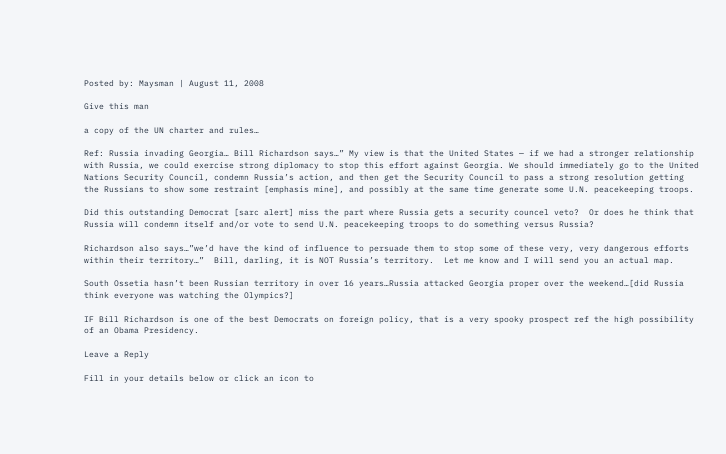Posted by: Maysman | August 11, 2008

Give this man

a copy of the UN charter and rules…

Ref: Russia invading Georgia… Bill Richardson says…” My view is that the United States — if we had a stronger relationship with Russia, we could exercise strong diplomacy to stop this effort against Georgia. We should immediately go to the United Nations Security Council, condemn Russia’s action, and then get the Security Council to pass a strong resolution getting the Russians to show some restraint [emphasis mine], and possibly at the same time generate some U.N. peacekeeping troops.

Did this outstanding Democrat [sarc alert] miss the part where Russia gets a security councel veto?  Or does he think that Russia will condemn itself and/or vote to send U.N. peacekeeping troops to do something versus Russia?

Richardson also says…”we’d have the kind of influence to persuade them to stop some of these very, very dangerous efforts within their territory…”  Bill, darling, it is NOT Russia’s territory.  Let me know and I will send you an actual map.

South Ossetia hasn’t been Russian territory in over 16 years…Russia attacked Georgia proper over the weekend…[did Russia think everyone was watching the Olympics?]

IF Bill Richardson is one of the best Democrats on foreign policy, that is a very spooky prospect ref the high possibility of an Obama Presidency.

Leave a Reply

Fill in your details below or click an icon to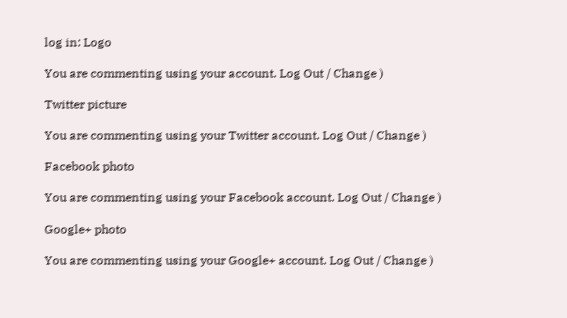log in: Logo

You are commenting using your account. Log Out / Change )

Twitter picture

You are commenting using your Twitter account. Log Out / Change )

Facebook photo

You are commenting using your Facebook account. Log Out / Change )

Google+ photo

You are commenting using your Google+ account. Log Out / Change )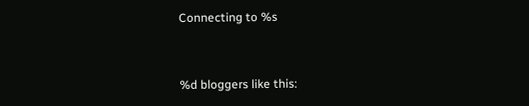Connecting to %s


%d bloggers like this: